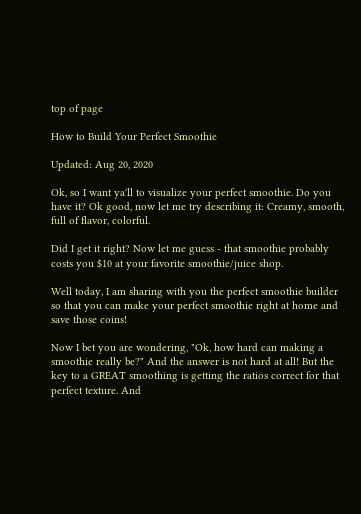top of page

How to Build Your Perfect Smoothie

Updated: Aug 20, 2020

Ok, so I want ya'll to visualize your perfect smoothie. Do you have it? Ok good, now let me try describing it: Creamy, smooth, full of flavor, colorful.

Did I get it right? Now let me guess - that smoothie probably costs you $10 at your favorite smoothie/juice shop.

Well today, I am sharing with you the perfect smoothie builder so that you can make your perfect smoothie right at home and save those coins!

Now I bet you are wondering, "Ok, how hard can making a smoothie really be?" And the answer is not hard at all! But the key to a GREAT smoothing is getting the ratios correct for that perfect texture. And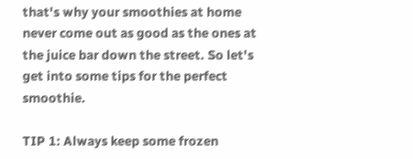that's why your smoothies at home never come out as good as the ones at the juice bar down the street. So let's get into some tips for the perfect smoothie.

TIP 1: Always keep some frozen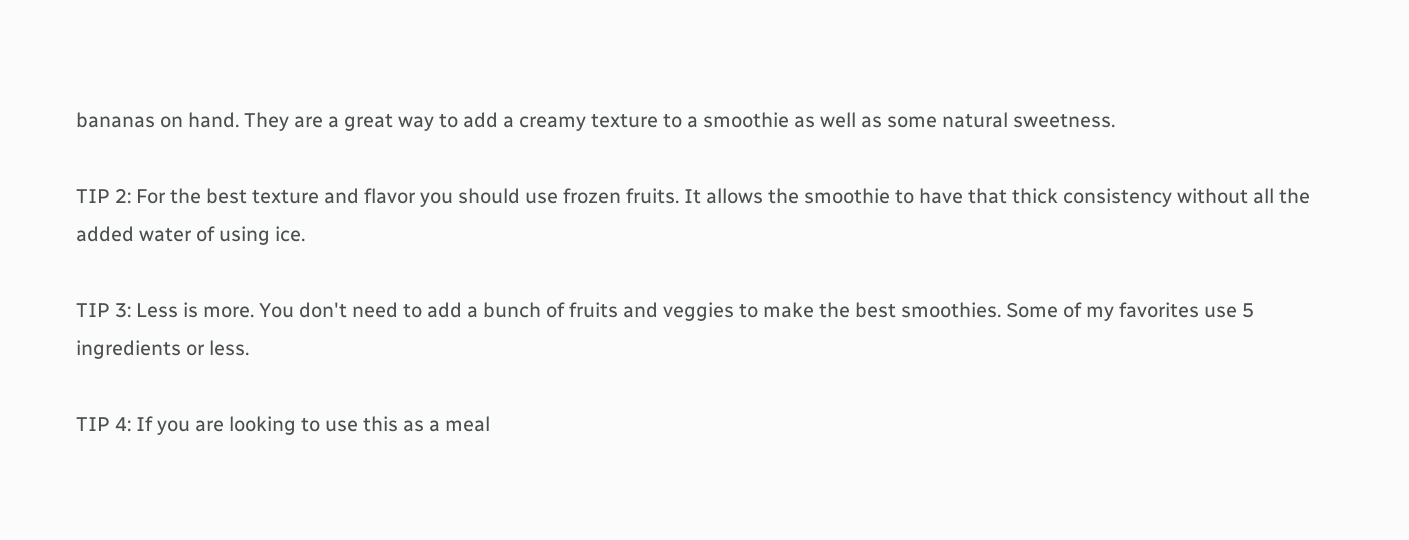bananas on hand. They are a great way to add a creamy texture to a smoothie as well as some natural sweetness.

TIP 2: For the best texture and flavor you should use frozen fruits. It allows the smoothie to have that thick consistency without all the added water of using ice.

TIP 3: Less is more. You don't need to add a bunch of fruits and veggies to make the best smoothies. Some of my favorites use 5 ingredients or less.

TIP 4: If you are looking to use this as a meal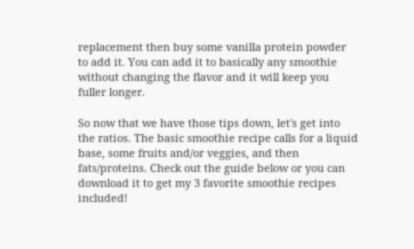replacement then buy some vanilla protein powder to add it. You can add it to basically any smoothie without changing the flavor and it will keep you fuller longer.

So now that we have those tips down, let's get into the ratios. The basic smoothie recipe calls for a liquid base, some fruits and/or veggies, and then fats/proteins. Check out the guide below or you can download it to get my 3 favorite smoothie recipes included!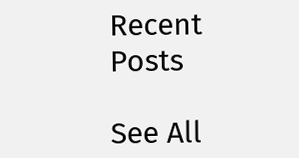Recent Posts

See All